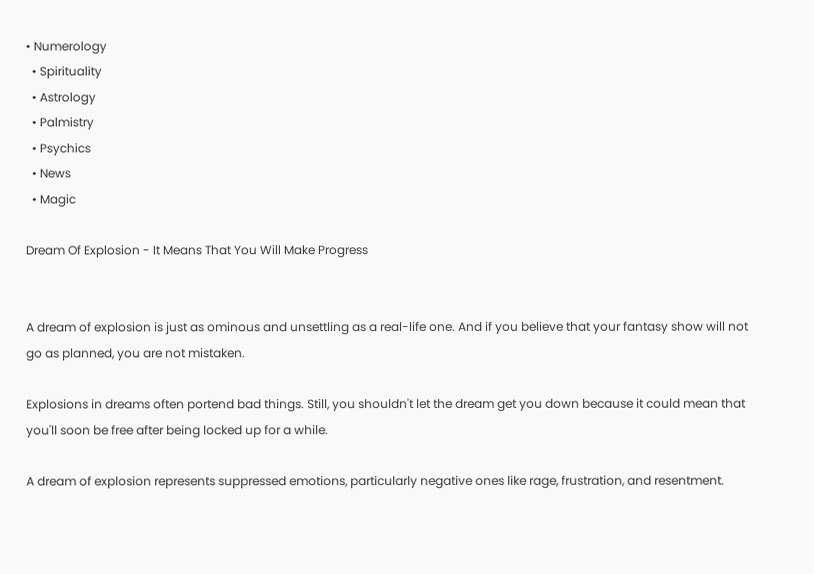• Numerology
  • Spirituality
  • Astrology
  • Palmistry
  • Psychics
  • News
  • Magic

Dream Of Explosion - It Means That You Will Make Progress


A dream of explosion is just as ominous and unsettling as a real-life one. And if you believe that your fantasy show will not go as planned, you are not mistaken.

Explosions in dreams often portend bad things. Still, you shouldn't let the dream get you down because it could mean that you'll soon be free after being locked up for a while.

A dream of explosion represents suppressed emotions, particularly negative ones like rage, frustration, and resentment.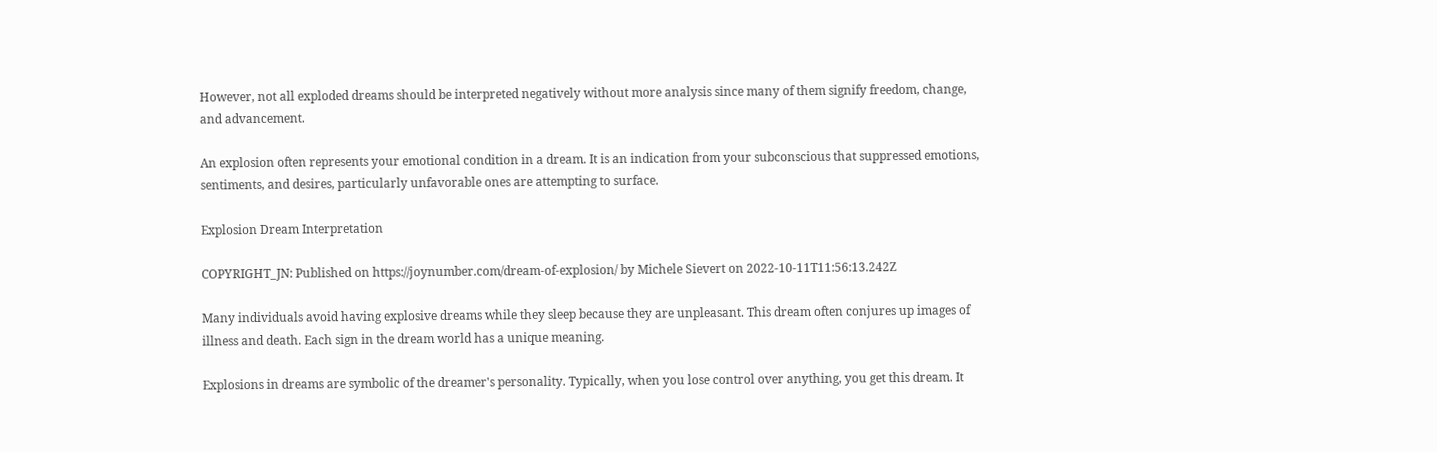However, not all exploded dreams should be interpreted negatively without more analysis since many of them signify freedom, change, and advancement.

An explosion often represents your emotional condition in a dream. It is an indication from your subconscious that suppressed emotions, sentiments, and desires, particularly unfavorable ones are attempting to surface.

Explosion Dream Interpretation

COPYRIGHT_JN: Published on https://joynumber.com/dream-of-explosion/ by Michele Sievert on 2022-10-11T11:56:13.242Z

Many individuals avoid having explosive dreams while they sleep because they are unpleasant. This dream often conjures up images of illness and death. Each sign in the dream world has a unique meaning.

Explosions in dreams are symbolic of the dreamer's personality. Typically, when you lose control over anything, you get this dream. It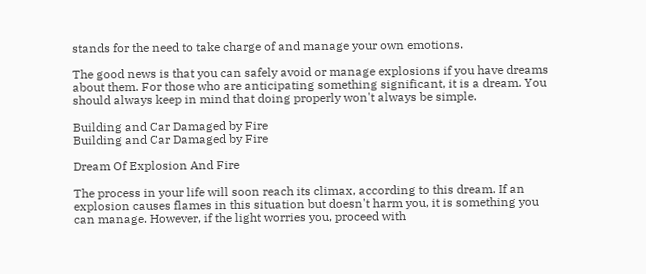stands for the need to take charge of and manage your own emotions.

The good news is that you can safely avoid or manage explosions if you have dreams about them. For those who are anticipating something significant, it is a dream. You should always keep in mind that doing properly won't always be simple.

Building and Car Damaged by Fire
Building and Car Damaged by Fire

Dream Of Explosion And Fire

The process in your life will soon reach its climax, according to this dream. If an explosion causes flames in this situation but doesn't harm you, it is something you can manage. However, if the light worries you, proceed with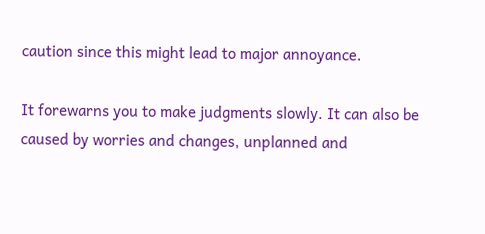caution since this might lead to major annoyance.

It forewarns you to make judgments slowly. It can also be caused by worries and changes, unplanned and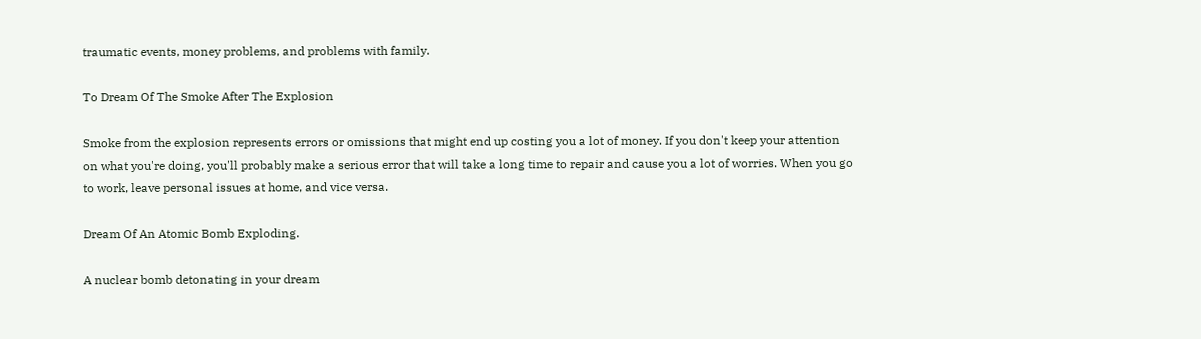traumatic events, money problems, and problems with family.

To Dream Of The Smoke After The Explosion

Smoke from the explosion represents errors or omissions that might end up costing you a lot of money. If you don't keep your attention on what you're doing, you'll probably make a serious error that will take a long time to repair and cause you a lot of worries. When you go to work, leave personal issues at home, and vice versa.

Dream Of An Atomic Bomb Exploding.

A nuclear bomb detonating in your dream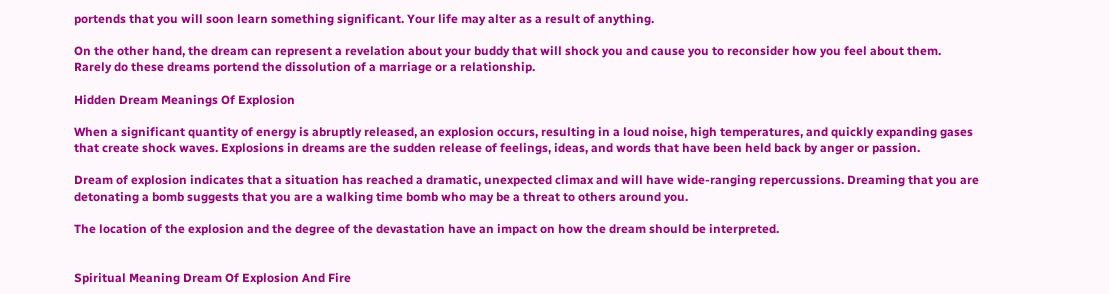portends that you will soon learn something significant. Your life may alter as a result of anything.

On the other hand, the dream can represent a revelation about your buddy that will shock you and cause you to reconsider how you feel about them. Rarely do these dreams portend the dissolution of a marriage or a relationship.

Hidden Dream Meanings Of Explosion

When a significant quantity of energy is abruptly released, an explosion occurs, resulting in a loud noise, high temperatures, and quickly expanding gases that create shock waves. Explosions in dreams are the sudden release of feelings, ideas, and words that have been held back by anger or passion.

Dream of explosion indicates that a situation has reached a dramatic, unexpected climax and will have wide-ranging repercussions. Dreaming that you are detonating a bomb suggests that you are a walking time bomb who may be a threat to others around you.

The location of the explosion and the degree of the devastation have an impact on how the dream should be interpreted.


Spiritual Meaning Dream Of Explosion And Fire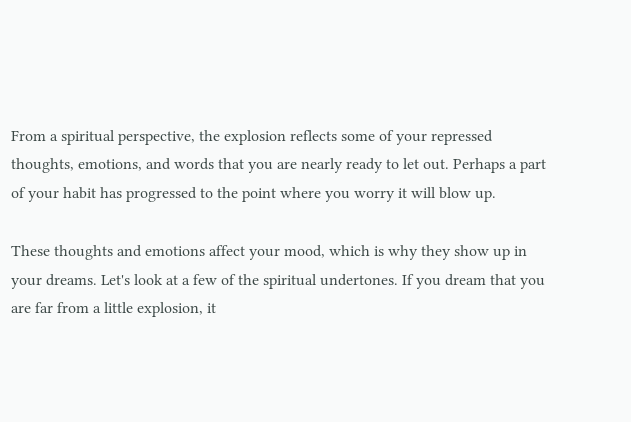From a spiritual perspective, the explosion reflects some of your repressed thoughts, emotions, and words that you are nearly ready to let out. Perhaps a part of your habit has progressed to the point where you worry it will blow up.

These thoughts and emotions affect your mood, which is why they show up in your dreams. Let's look at a few of the spiritual undertones. If you dream that you are far from a little explosion, it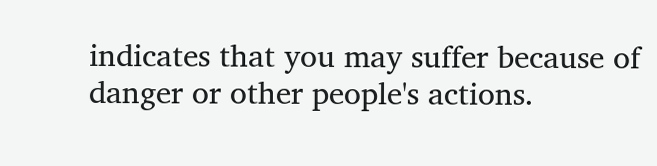indicates that you may suffer because of danger or other people's actions.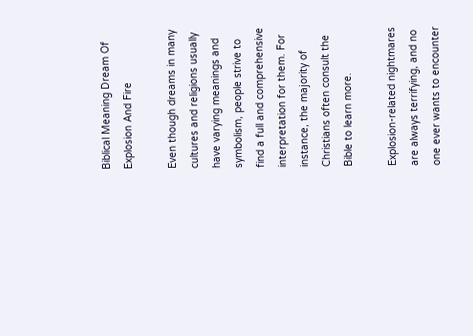Biblical Meaning Dream Of Explosion And Fire

Even though dreams in many cultures and religions usually have varying meanings and symbolism, people strive to find a full and comprehensive interpretation for them. For instance, the majority of Christians often consult the Bible to learn more.

Explosion-related nightmares are always terrifying, and no one ever wants to encounter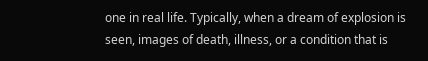one in real life. Typically, when a dream of explosion is seen, images of death, illness, or a condition that is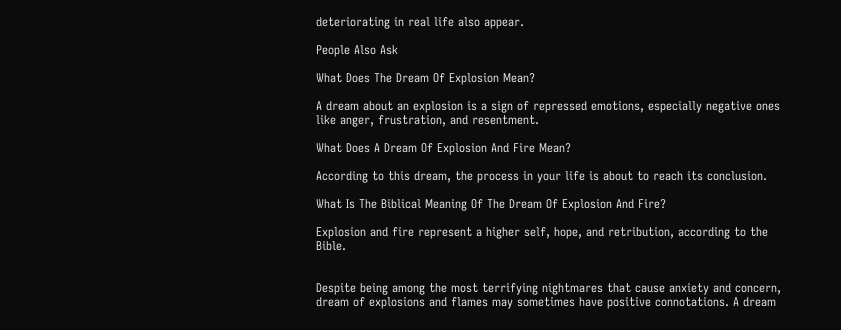deteriorating in real life also appear.

People Also Ask

What Does The Dream Of Explosion Mean?

A dream about an explosion is a sign of repressed emotions, especially negative ones like anger, frustration, and resentment.

What Does A Dream Of Explosion And Fire Mean?

According to this dream, the process in your life is about to reach its conclusion.

What Is The Biblical Meaning Of The Dream Of Explosion And Fire?

Explosion and fire represent a higher self, hope, and retribution, according to the Bible.


Despite being among the most terrifying nightmares that cause anxiety and concern, dream of explosions and flames may sometimes have positive connotations. A dream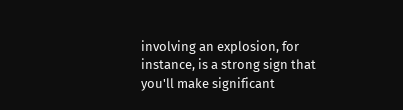involving an explosion, for instance, is a strong sign that you'll make significant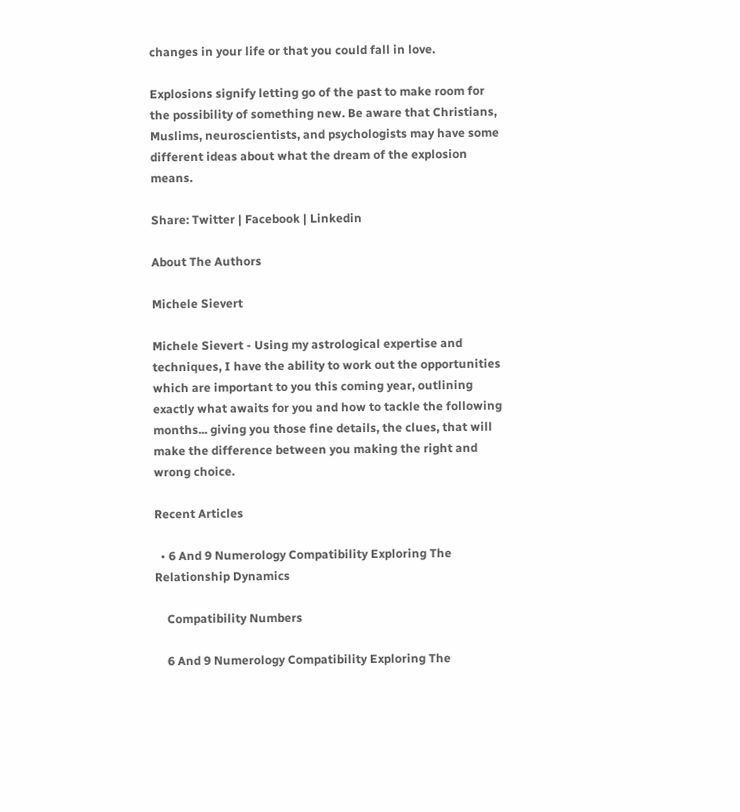changes in your life or that you could fall in love.

Explosions signify letting go of the past to make room for the possibility of something new. Be aware that Christians, Muslims, neuroscientists, and psychologists may have some different ideas about what the dream of the explosion means.

Share: Twitter | Facebook | Linkedin

About The Authors

Michele Sievert

Michele Sievert - Using my astrological expertise and techniques, I have the ability to work out the opportunities which are important to you this coming year, outlining exactly what awaits for you and how to tackle the following months... giving you those fine details, the clues, that will make the difference between you making the right and wrong choice.

Recent Articles

  • 6 And 9 Numerology Compatibility Exploring The Relationship Dynamics

    Compatibility Numbers

    6 And 9 Numerology Compatibility Exploring The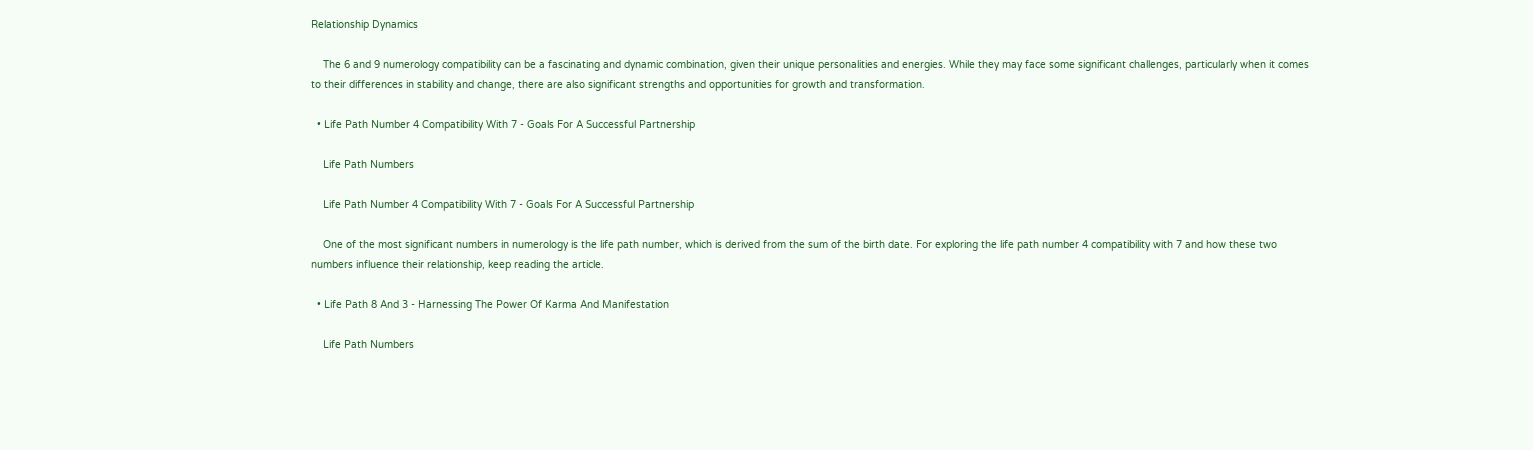Relationship Dynamics

    The 6 and 9 numerology compatibility can be a fascinating and dynamic combination, given their unique personalities and energies. While they may face some significant challenges, particularly when it comes to their differences in stability and change, there are also significant strengths and opportunities for growth and transformation.

  • Life Path Number 4 Compatibility With 7 - Goals For A Successful Partnership

    Life Path Numbers

    Life Path Number 4 Compatibility With 7 - Goals For A Successful Partnership

    One of the most significant numbers in numerology is the life path number, which is derived from the sum of the birth date. For exploring the life path number 4 compatibility with 7 and how these two numbers influence their relationship, keep reading the article.

  • Life Path 8 And 3 - Harnessing The Power Of Karma And Manifestation

    Life Path Numbers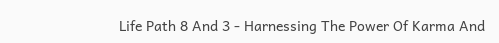Life Path 8 And 3 - Harnessing The Power Of Karma And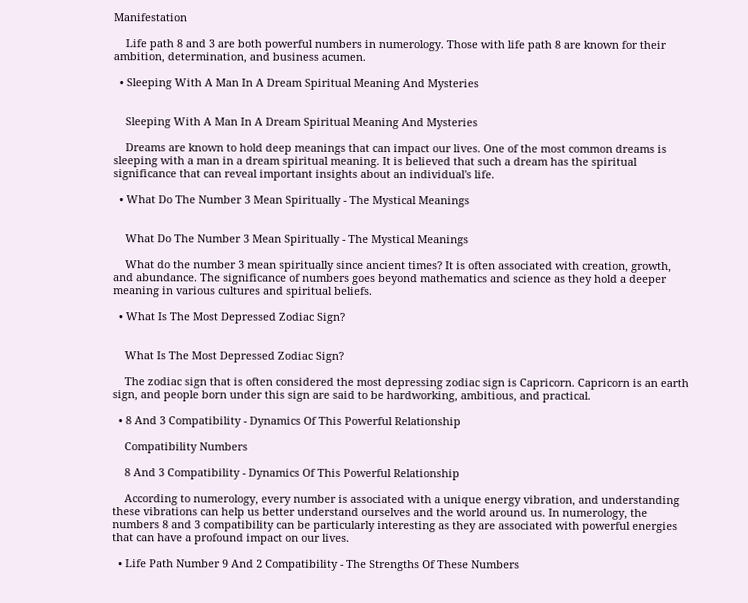Manifestation

    Life path 8 and 3 are both powerful numbers in numerology. Those with life path 8 are known for their ambition, determination, and business acumen.

  • Sleeping With A Man In A Dream Spiritual Meaning And Mysteries


    Sleeping With A Man In A Dream Spiritual Meaning And Mysteries

    Dreams are known to hold deep meanings that can impact our lives. One of the most common dreams is sleeping with a man in a dream spiritual meaning. It is believed that such a dream has the spiritual significance that can reveal important insights about an individual's life.

  • What Do The Number 3 Mean Spiritually - The Mystical Meanings


    What Do The Number 3 Mean Spiritually - The Mystical Meanings

    What do the number 3 mean spiritually since ancient times? It is often associated with creation, growth, and abundance. The significance of numbers goes beyond mathematics and science as they hold a deeper meaning in various cultures and spiritual beliefs.

  • What Is The Most Depressed Zodiac Sign?


    What Is The Most Depressed Zodiac Sign?

    The zodiac sign that is often considered the most depressing zodiac sign is Capricorn. Capricorn is an earth sign, and people born under this sign are said to be hardworking, ambitious, and practical.

  • 8 And 3 Compatibility - Dynamics Of This Powerful Relationship

    Compatibility Numbers

    8 And 3 Compatibility - Dynamics Of This Powerful Relationship

    According to numerology, every number is associated with a unique energy vibration, and understanding these vibrations can help us better understand ourselves and the world around us. In numerology, the numbers 8 and 3 compatibility can be particularly interesting as they are associated with powerful energies that can have a profound impact on our lives.

  • Life Path Number 9 And 2 Compatibility - The Strengths Of These Numbers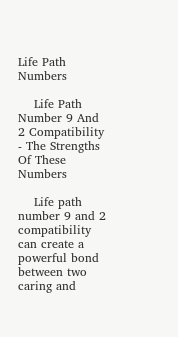Life Path Numbers

    Life Path Number 9 And 2 Compatibility - The Strengths Of These Numbers

    Life path number 9 and 2 compatibility can create a powerful bond between two caring and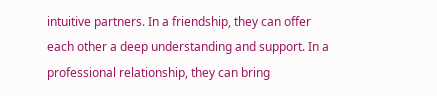intuitive partners. In a friendship, they can offer each other a deep understanding and support. In a professional relationship, they can bring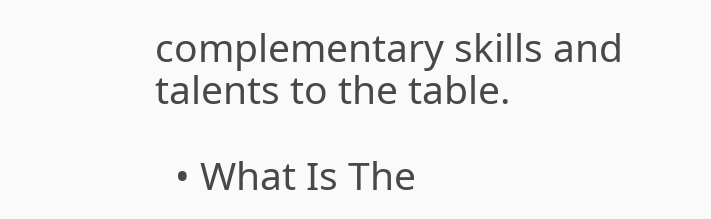complementary skills and talents to the table.

  • What Is The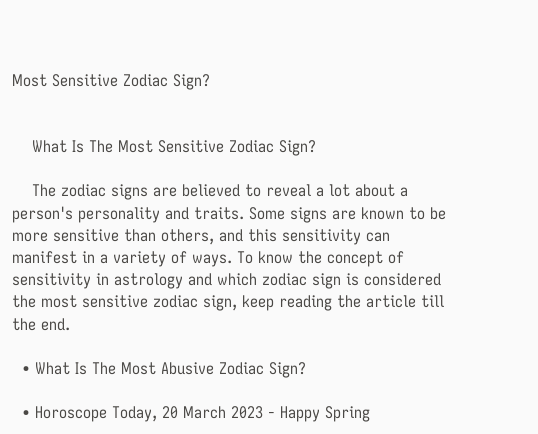Most Sensitive Zodiac Sign?


    What Is The Most Sensitive Zodiac Sign?

    The zodiac signs are believed to reveal a lot about a person's personality and traits. Some signs are known to be more sensitive than others, and this sensitivity can manifest in a variety of ways. To know the concept of sensitivity in astrology and which zodiac sign is considered the most sensitive zodiac sign, keep reading the article till the end.

  • What Is The Most Abusive Zodiac Sign?

  • Horoscope Today, 20 March 2023 - Happy Spring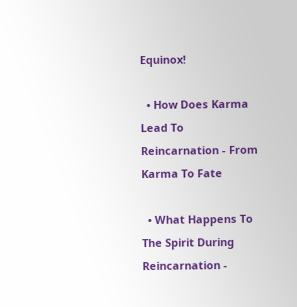Equinox!

  • How Does Karma Lead To Reincarnation - From Karma To Fate

  • What Happens To The Spirit During Reincarnation -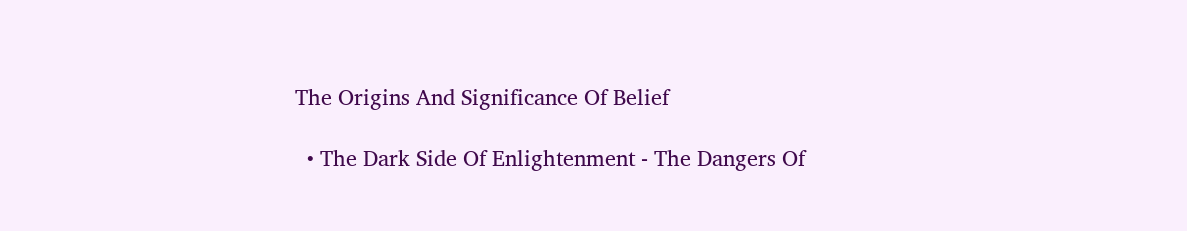The Origins And Significance Of Belief

  • The Dark Side Of Enlightenment - The Dangers Of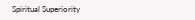Spiritual Superiority